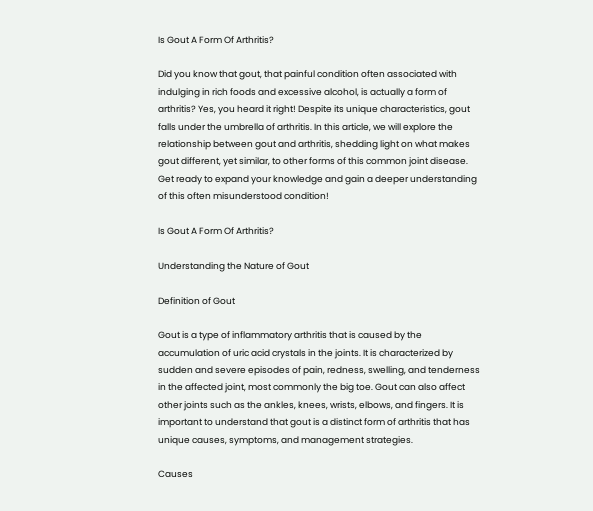Is Gout A Form Of Arthritis?

Did you know that gout, that painful condition often associated with indulging in rich foods and excessive alcohol, is actually a form of arthritis? Yes, you heard it right! Despite its unique characteristics, gout falls under the umbrella of arthritis. In this article, we will explore the relationship between gout and arthritis, shedding light on what makes gout different, yet similar, to other forms of this common joint disease. Get ready to expand your knowledge and gain a deeper understanding of this often misunderstood condition!

Is Gout A Form Of Arthritis?

Understanding the Nature of Gout

Definition of Gout

Gout is a type of inflammatory arthritis that is caused by the accumulation of uric acid crystals in the joints. It is characterized by sudden and severe episodes of pain, redness, swelling, and tenderness in the affected joint, most commonly the big toe. Gout can also affect other joints such as the ankles, knees, wrists, elbows, and fingers. It is important to understand that gout is a distinct form of arthritis that has unique causes, symptoms, and management strategies.

Causes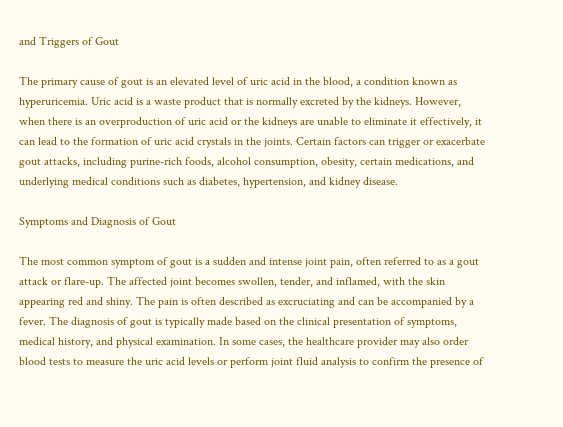and Triggers of Gout

The primary cause of gout is an elevated level of uric acid in the blood, a condition known as hyperuricemia. Uric acid is a waste product that is normally excreted by the kidneys. However, when there is an overproduction of uric acid or the kidneys are unable to eliminate it effectively, it can lead to the formation of uric acid crystals in the joints. Certain factors can trigger or exacerbate gout attacks, including purine-rich foods, alcohol consumption, obesity, certain medications, and underlying medical conditions such as diabetes, hypertension, and kidney disease.

Symptoms and Diagnosis of Gout

The most common symptom of gout is a sudden and intense joint pain, often referred to as a gout attack or flare-up. The affected joint becomes swollen, tender, and inflamed, with the skin appearing red and shiny. The pain is often described as excruciating and can be accompanied by a fever. The diagnosis of gout is typically made based on the clinical presentation of symptoms, medical history, and physical examination. In some cases, the healthcare provider may also order blood tests to measure the uric acid levels or perform joint fluid analysis to confirm the presence of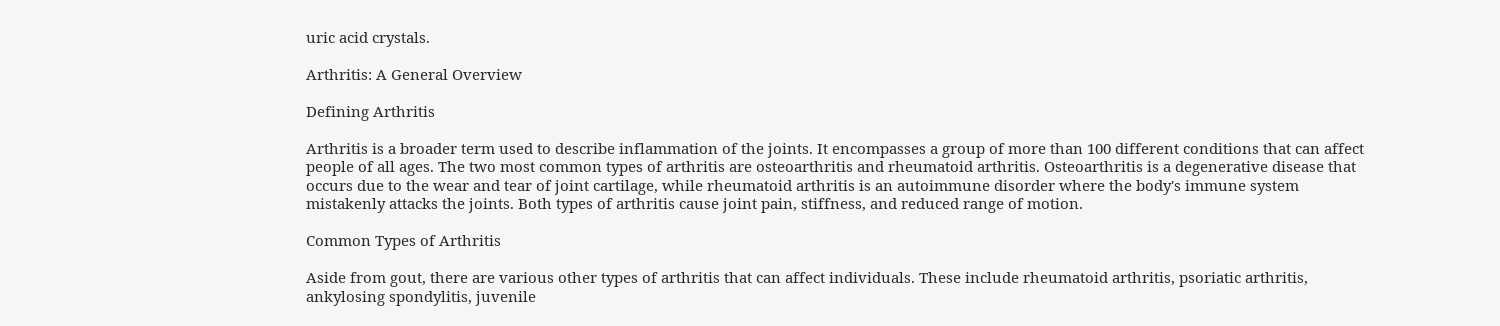uric acid crystals.

Arthritis: A General Overview

Defining Arthritis

Arthritis is a broader term used to describe inflammation of the joints. It encompasses a group of more than 100 different conditions that can affect people of all ages. The two most common types of arthritis are osteoarthritis and rheumatoid arthritis. Osteoarthritis is a degenerative disease that occurs due to the wear and tear of joint cartilage, while rheumatoid arthritis is an autoimmune disorder where the body's immune system mistakenly attacks the joints. Both types of arthritis cause joint pain, stiffness, and reduced range of motion.

Common Types of Arthritis

Aside from gout, there are various other types of arthritis that can affect individuals. These include rheumatoid arthritis, psoriatic arthritis, ankylosing spondylitis, juvenile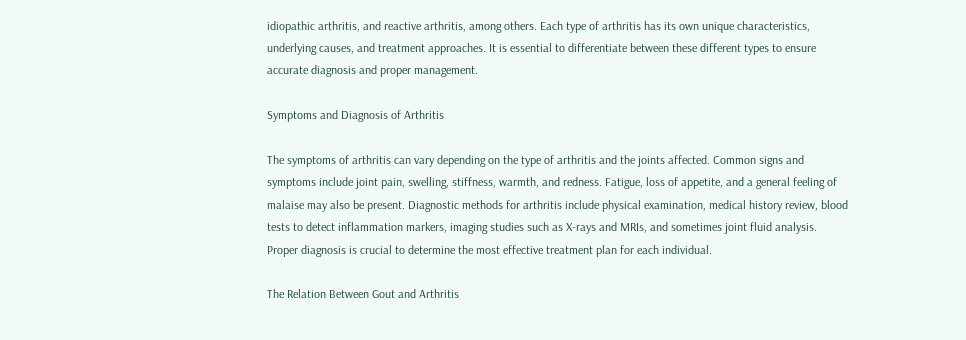idiopathic arthritis, and reactive arthritis, among others. Each type of arthritis has its own unique characteristics, underlying causes, and treatment approaches. It is essential to differentiate between these different types to ensure accurate diagnosis and proper management.

Symptoms and Diagnosis of Arthritis

The symptoms of arthritis can vary depending on the type of arthritis and the joints affected. Common signs and symptoms include joint pain, swelling, stiffness, warmth, and redness. Fatigue, loss of appetite, and a general feeling of malaise may also be present. Diagnostic methods for arthritis include physical examination, medical history review, blood tests to detect inflammation markers, imaging studies such as X-rays and MRIs, and sometimes joint fluid analysis. Proper diagnosis is crucial to determine the most effective treatment plan for each individual.

The Relation Between Gout and Arthritis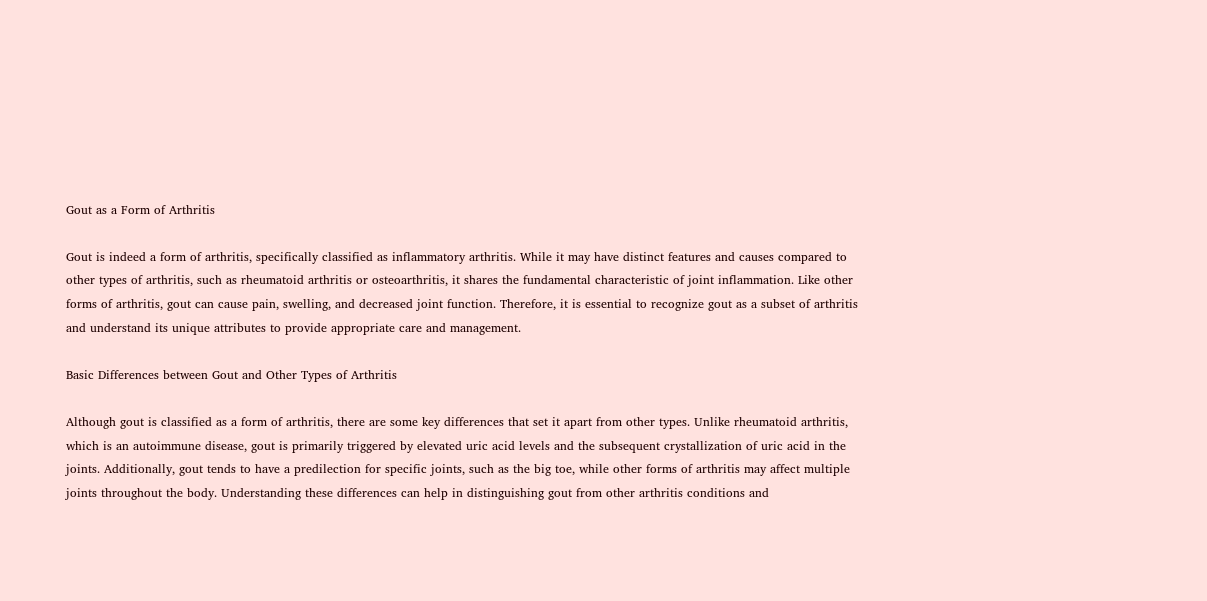Gout as a Form of Arthritis

Gout is indeed a form of arthritis, specifically classified as inflammatory arthritis. While it may have distinct features and causes compared to other types of arthritis, such as rheumatoid arthritis or osteoarthritis, it shares the fundamental characteristic of joint inflammation. Like other forms of arthritis, gout can cause pain, swelling, and decreased joint function. Therefore, it is essential to recognize gout as a subset of arthritis and understand its unique attributes to provide appropriate care and management.

Basic Differences between Gout and Other Types of Arthritis

Although gout is classified as a form of arthritis, there are some key differences that set it apart from other types. Unlike rheumatoid arthritis, which is an autoimmune disease, gout is primarily triggered by elevated uric acid levels and the subsequent crystallization of uric acid in the joints. Additionally, gout tends to have a predilection for specific joints, such as the big toe, while other forms of arthritis may affect multiple joints throughout the body. Understanding these differences can help in distinguishing gout from other arthritis conditions and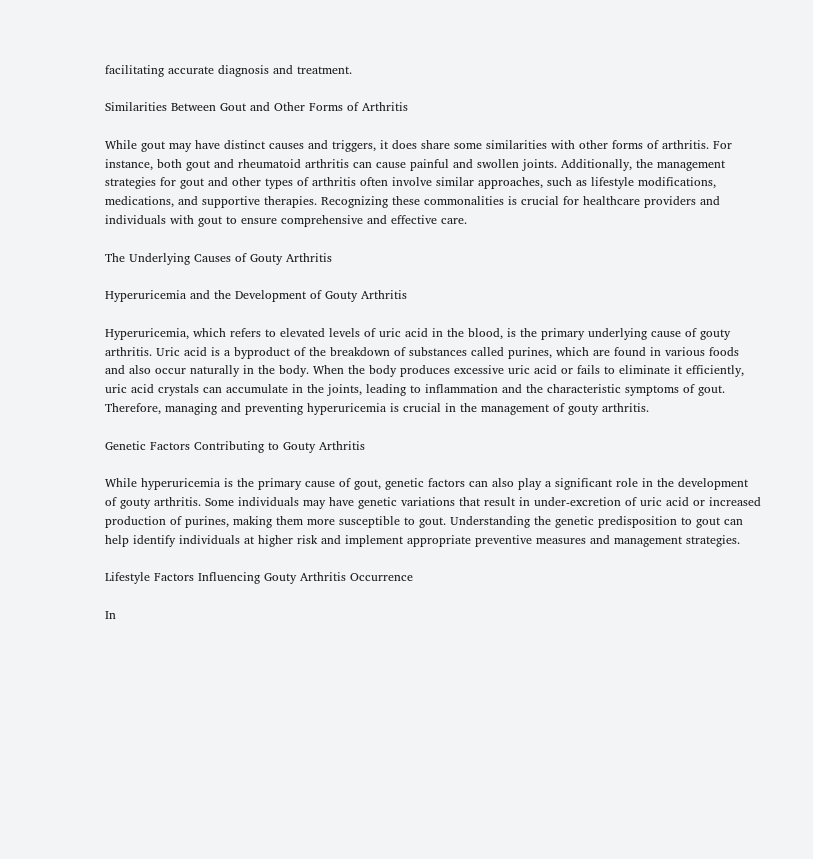facilitating accurate diagnosis and treatment.

Similarities Between Gout and Other Forms of Arthritis

While gout may have distinct causes and triggers, it does share some similarities with other forms of arthritis. For instance, both gout and rheumatoid arthritis can cause painful and swollen joints. Additionally, the management strategies for gout and other types of arthritis often involve similar approaches, such as lifestyle modifications, medications, and supportive therapies. Recognizing these commonalities is crucial for healthcare providers and individuals with gout to ensure comprehensive and effective care.

The Underlying Causes of Gouty Arthritis

Hyperuricemia and the Development of Gouty Arthritis

Hyperuricemia, which refers to elevated levels of uric acid in the blood, is the primary underlying cause of gouty arthritis. Uric acid is a byproduct of the breakdown of substances called purines, which are found in various foods and also occur naturally in the body. When the body produces excessive uric acid or fails to eliminate it efficiently, uric acid crystals can accumulate in the joints, leading to inflammation and the characteristic symptoms of gout. Therefore, managing and preventing hyperuricemia is crucial in the management of gouty arthritis.

Genetic Factors Contributing to Gouty Arthritis

While hyperuricemia is the primary cause of gout, genetic factors can also play a significant role in the development of gouty arthritis. Some individuals may have genetic variations that result in under-excretion of uric acid or increased production of purines, making them more susceptible to gout. Understanding the genetic predisposition to gout can help identify individuals at higher risk and implement appropriate preventive measures and management strategies.

Lifestyle Factors Influencing Gouty Arthritis Occurrence

In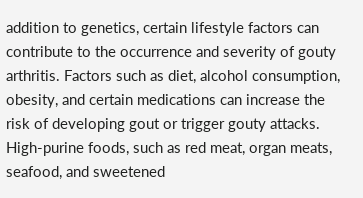addition to genetics, certain lifestyle factors can contribute to the occurrence and severity of gouty arthritis. Factors such as diet, alcohol consumption, obesity, and certain medications can increase the risk of developing gout or trigger gouty attacks. High-purine foods, such as red meat, organ meats, seafood, and sweetened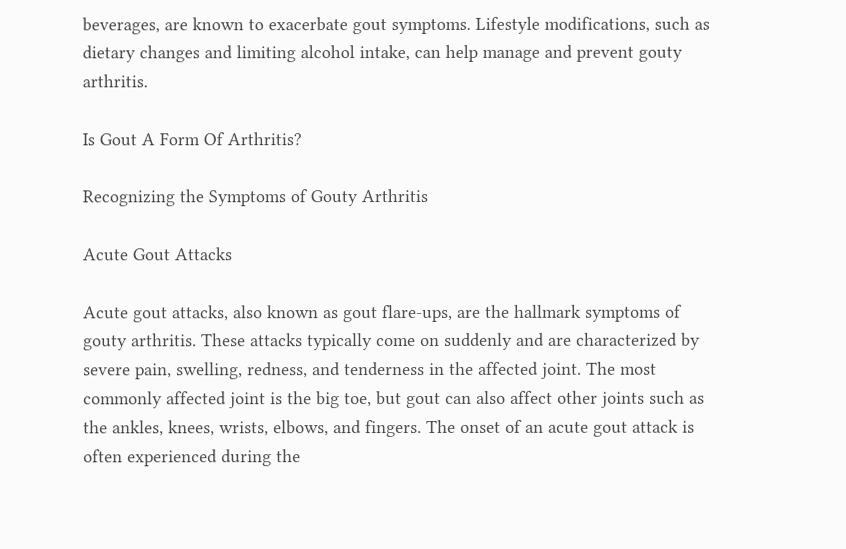beverages, are known to exacerbate gout symptoms. Lifestyle modifications, such as dietary changes and limiting alcohol intake, can help manage and prevent gouty arthritis.

Is Gout A Form Of Arthritis?

Recognizing the Symptoms of Gouty Arthritis

Acute Gout Attacks

Acute gout attacks, also known as gout flare-ups, are the hallmark symptoms of gouty arthritis. These attacks typically come on suddenly and are characterized by severe pain, swelling, redness, and tenderness in the affected joint. The most commonly affected joint is the big toe, but gout can also affect other joints such as the ankles, knees, wrists, elbows, and fingers. The onset of an acute gout attack is often experienced during the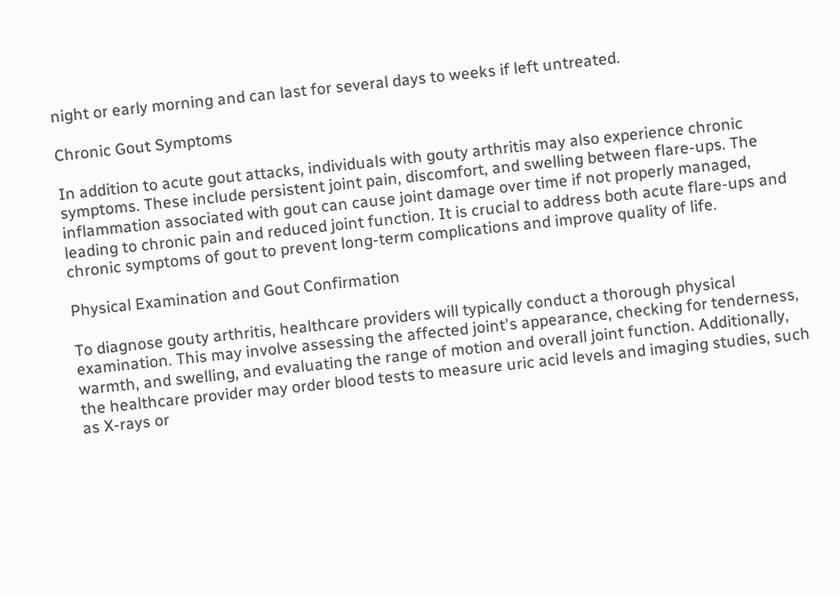night or early morning and can last for several days to weeks if left untreated.

Chronic Gout Symptoms

In addition to acute gout attacks, individuals with gouty arthritis may also experience chronic symptoms. These include persistent joint pain, discomfort, and swelling between flare-ups. The inflammation associated with gout can cause joint damage over time if not properly managed, leading to chronic pain and reduced joint function. It is crucial to address both acute flare-ups and chronic symptoms of gout to prevent long-term complications and improve quality of life.

Physical Examination and Gout Confirmation

To diagnose gouty arthritis, healthcare providers will typically conduct a thorough physical examination. This may involve assessing the affected joint's appearance, checking for tenderness, warmth, and swelling, and evaluating the range of motion and overall joint function. Additionally, the healthcare provider may order blood tests to measure uric acid levels and imaging studies, such as X-rays or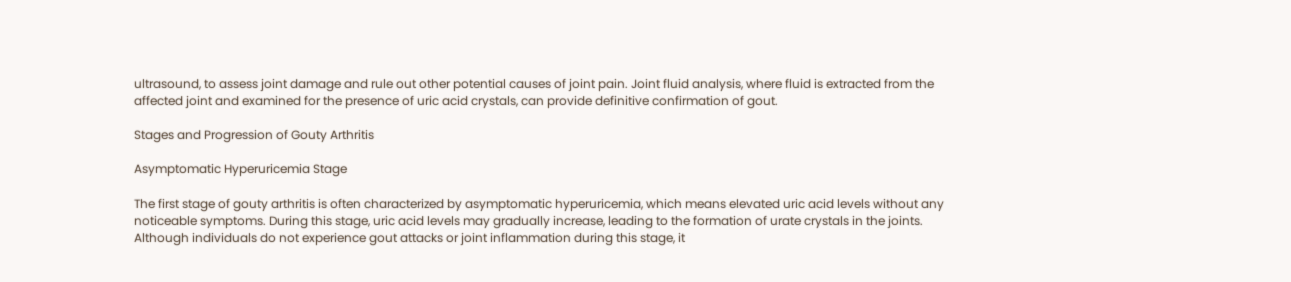ultrasound, to assess joint damage and rule out other potential causes of joint pain. Joint fluid analysis, where fluid is extracted from the affected joint and examined for the presence of uric acid crystals, can provide definitive confirmation of gout.

Stages and Progression of Gouty Arthritis

Asymptomatic Hyperuricemia Stage

The first stage of gouty arthritis is often characterized by asymptomatic hyperuricemia, which means elevated uric acid levels without any noticeable symptoms. During this stage, uric acid levels may gradually increase, leading to the formation of urate crystals in the joints. Although individuals do not experience gout attacks or joint inflammation during this stage, it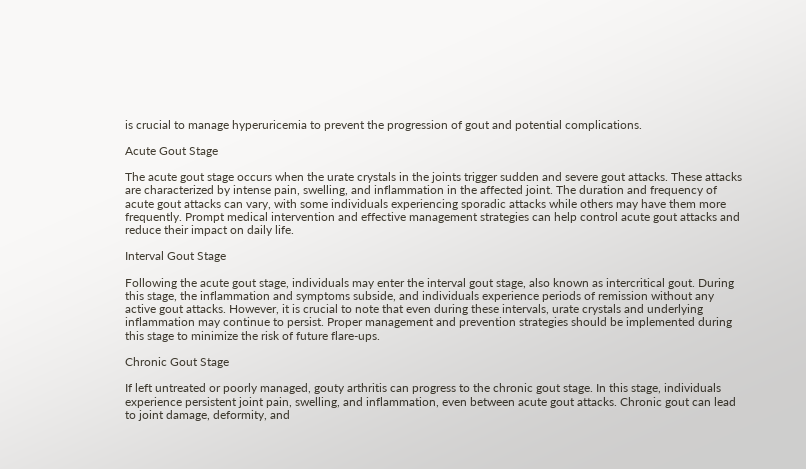is crucial to manage hyperuricemia to prevent the progression of gout and potential complications.

Acute Gout Stage

The acute gout stage occurs when the urate crystals in the joints trigger sudden and severe gout attacks. These attacks are characterized by intense pain, swelling, and inflammation in the affected joint. The duration and frequency of acute gout attacks can vary, with some individuals experiencing sporadic attacks while others may have them more frequently. Prompt medical intervention and effective management strategies can help control acute gout attacks and reduce their impact on daily life.

Interval Gout Stage

Following the acute gout stage, individuals may enter the interval gout stage, also known as intercritical gout. During this stage, the inflammation and symptoms subside, and individuals experience periods of remission without any active gout attacks. However, it is crucial to note that even during these intervals, urate crystals and underlying inflammation may continue to persist. Proper management and prevention strategies should be implemented during this stage to minimize the risk of future flare-ups.

Chronic Gout Stage

If left untreated or poorly managed, gouty arthritis can progress to the chronic gout stage. In this stage, individuals experience persistent joint pain, swelling, and inflammation, even between acute gout attacks. Chronic gout can lead to joint damage, deformity, and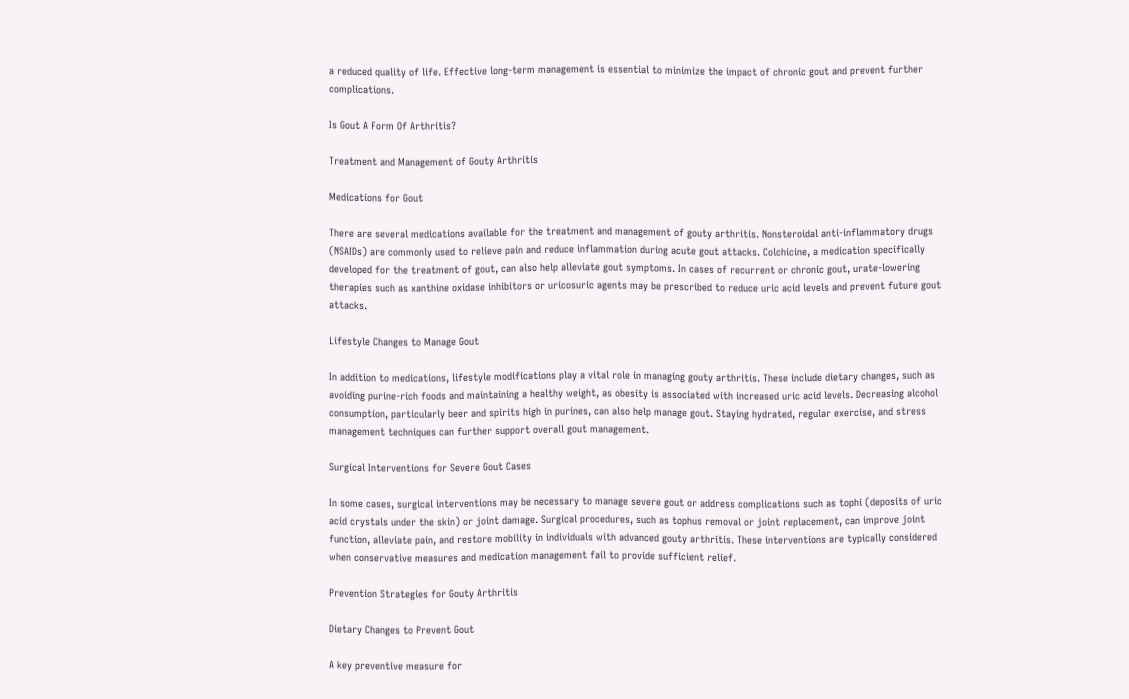a reduced quality of life. Effective long-term management is essential to minimize the impact of chronic gout and prevent further complications.

Is Gout A Form Of Arthritis?

Treatment and Management of Gouty Arthritis

Medications for Gout

There are several medications available for the treatment and management of gouty arthritis. Nonsteroidal anti-inflammatory drugs (NSAIDs) are commonly used to relieve pain and reduce inflammation during acute gout attacks. Colchicine, a medication specifically developed for the treatment of gout, can also help alleviate gout symptoms. In cases of recurrent or chronic gout, urate-lowering therapies such as xanthine oxidase inhibitors or uricosuric agents may be prescribed to reduce uric acid levels and prevent future gout attacks.

Lifestyle Changes to Manage Gout

In addition to medications, lifestyle modifications play a vital role in managing gouty arthritis. These include dietary changes, such as avoiding purine-rich foods and maintaining a healthy weight, as obesity is associated with increased uric acid levels. Decreasing alcohol consumption, particularly beer and spirits high in purines, can also help manage gout. Staying hydrated, regular exercise, and stress management techniques can further support overall gout management.

Surgical Interventions for Severe Gout Cases

In some cases, surgical interventions may be necessary to manage severe gout or address complications such as tophi (deposits of uric acid crystals under the skin) or joint damage. Surgical procedures, such as tophus removal or joint replacement, can improve joint function, alleviate pain, and restore mobility in individuals with advanced gouty arthritis. These interventions are typically considered when conservative measures and medication management fail to provide sufficient relief.

Prevention Strategies for Gouty Arthritis

Dietary Changes to Prevent Gout

A key preventive measure for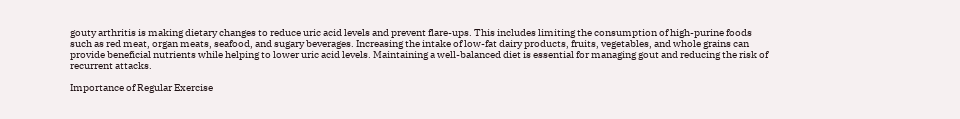gouty arthritis is making dietary changes to reduce uric acid levels and prevent flare-ups. This includes limiting the consumption of high-purine foods such as red meat, organ meats, seafood, and sugary beverages. Increasing the intake of low-fat dairy products, fruits, vegetables, and whole grains can provide beneficial nutrients while helping to lower uric acid levels. Maintaining a well-balanced diet is essential for managing gout and reducing the risk of recurrent attacks.

Importance of Regular Exercise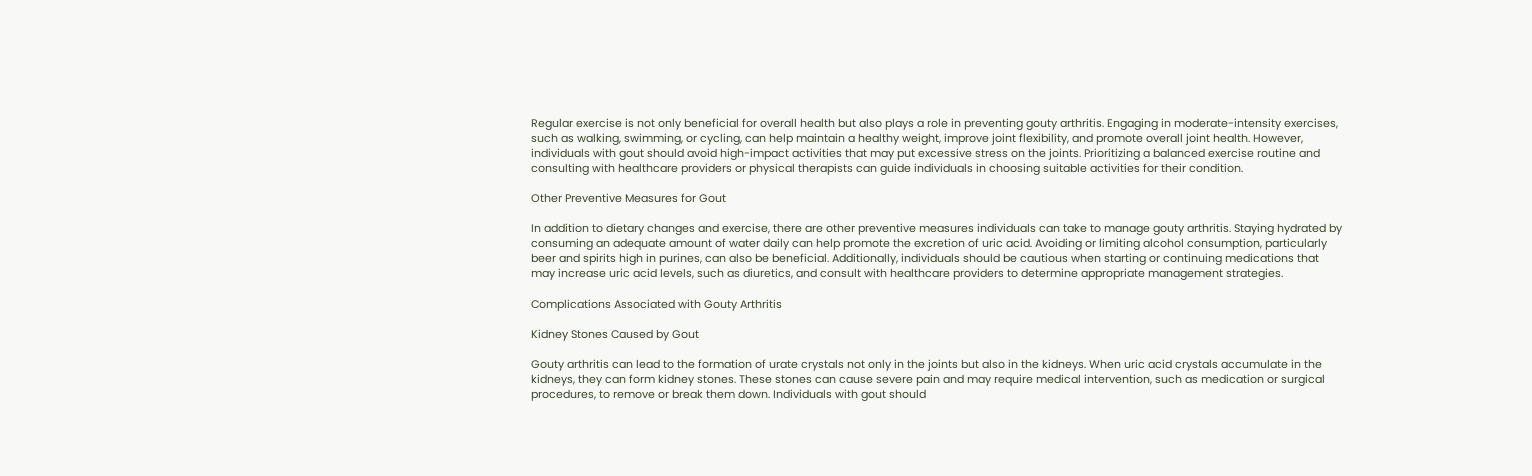Regular exercise is not only beneficial for overall health but also plays a role in preventing gouty arthritis. Engaging in moderate-intensity exercises, such as walking, swimming, or cycling, can help maintain a healthy weight, improve joint flexibility, and promote overall joint health. However, individuals with gout should avoid high-impact activities that may put excessive stress on the joints. Prioritizing a balanced exercise routine and consulting with healthcare providers or physical therapists can guide individuals in choosing suitable activities for their condition.

Other Preventive Measures for Gout

In addition to dietary changes and exercise, there are other preventive measures individuals can take to manage gouty arthritis. Staying hydrated by consuming an adequate amount of water daily can help promote the excretion of uric acid. Avoiding or limiting alcohol consumption, particularly beer and spirits high in purines, can also be beneficial. Additionally, individuals should be cautious when starting or continuing medications that may increase uric acid levels, such as diuretics, and consult with healthcare providers to determine appropriate management strategies.

Complications Associated with Gouty Arthritis

Kidney Stones Caused by Gout

Gouty arthritis can lead to the formation of urate crystals not only in the joints but also in the kidneys. When uric acid crystals accumulate in the kidneys, they can form kidney stones. These stones can cause severe pain and may require medical intervention, such as medication or surgical procedures, to remove or break them down. Individuals with gout should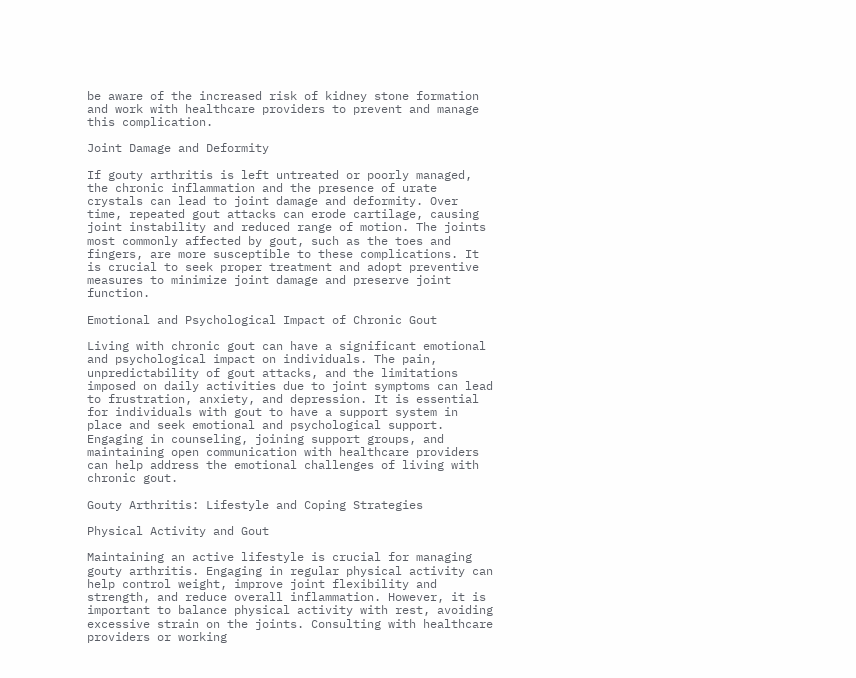be aware of the increased risk of kidney stone formation and work with healthcare providers to prevent and manage this complication.

Joint Damage and Deformity

If gouty arthritis is left untreated or poorly managed, the chronic inflammation and the presence of urate crystals can lead to joint damage and deformity. Over time, repeated gout attacks can erode cartilage, causing joint instability and reduced range of motion. The joints most commonly affected by gout, such as the toes and fingers, are more susceptible to these complications. It is crucial to seek proper treatment and adopt preventive measures to minimize joint damage and preserve joint function.

Emotional and Psychological Impact of Chronic Gout

Living with chronic gout can have a significant emotional and psychological impact on individuals. The pain, unpredictability of gout attacks, and the limitations imposed on daily activities due to joint symptoms can lead to frustration, anxiety, and depression. It is essential for individuals with gout to have a support system in place and seek emotional and psychological support. Engaging in counseling, joining support groups, and maintaining open communication with healthcare providers can help address the emotional challenges of living with chronic gout.

Gouty Arthritis: Lifestyle and Coping Strategies

Physical Activity and Gout

Maintaining an active lifestyle is crucial for managing gouty arthritis. Engaging in regular physical activity can help control weight, improve joint flexibility and strength, and reduce overall inflammation. However, it is important to balance physical activity with rest, avoiding excessive strain on the joints. Consulting with healthcare providers or working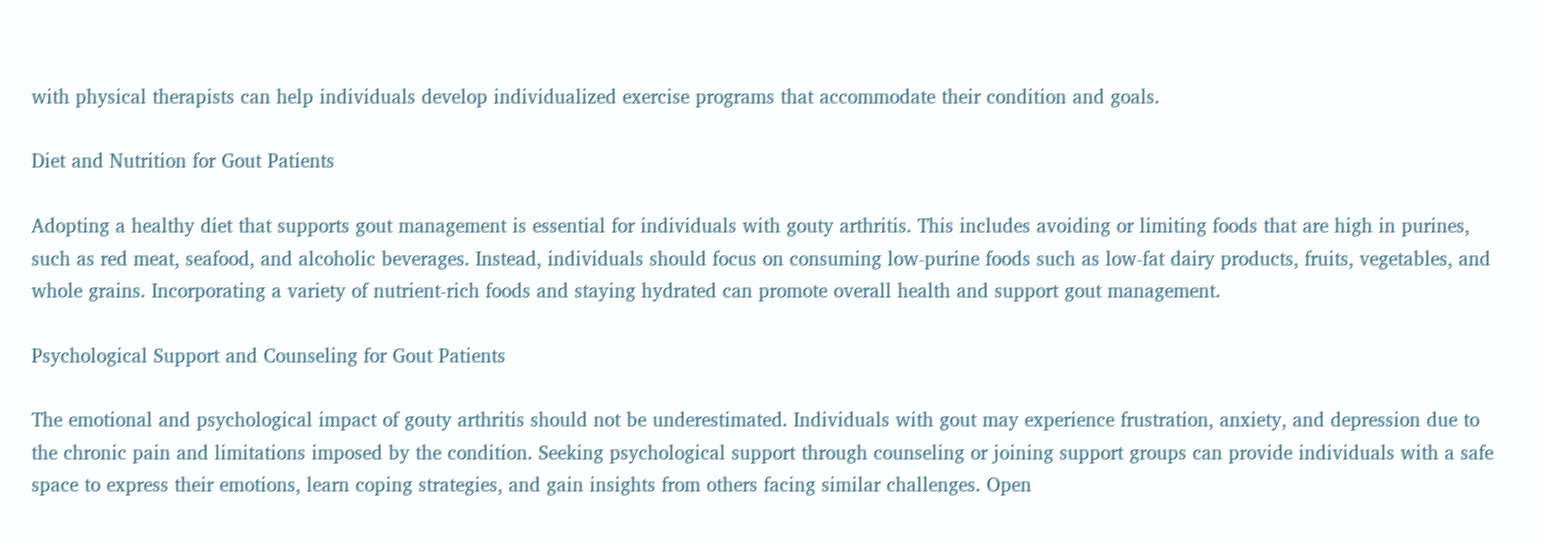with physical therapists can help individuals develop individualized exercise programs that accommodate their condition and goals.

Diet and Nutrition for Gout Patients

Adopting a healthy diet that supports gout management is essential for individuals with gouty arthritis. This includes avoiding or limiting foods that are high in purines, such as red meat, seafood, and alcoholic beverages. Instead, individuals should focus on consuming low-purine foods such as low-fat dairy products, fruits, vegetables, and whole grains. Incorporating a variety of nutrient-rich foods and staying hydrated can promote overall health and support gout management.

Psychological Support and Counseling for Gout Patients

The emotional and psychological impact of gouty arthritis should not be underestimated. Individuals with gout may experience frustration, anxiety, and depression due to the chronic pain and limitations imposed by the condition. Seeking psychological support through counseling or joining support groups can provide individuals with a safe space to express their emotions, learn coping strategies, and gain insights from others facing similar challenges. Open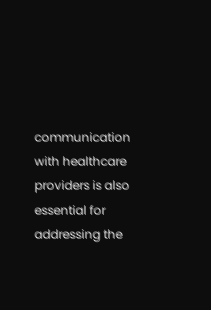communication with healthcare providers is also essential for addressing the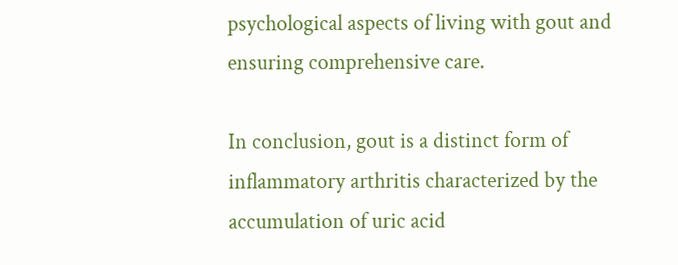psychological aspects of living with gout and ensuring comprehensive care.

In conclusion, gout is a distinct form of inflammatory arthritis characterized by the accumulation of uric acid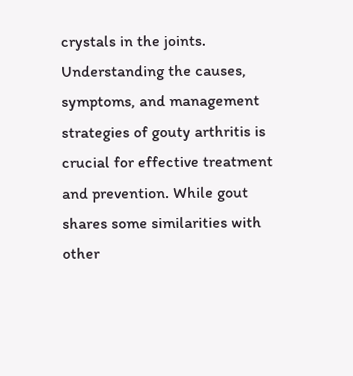crystals in the joints. Understanding the causes, symptoms, and management strategies of gouty arthritis is crucial for effective treatment and prevention. While gout shares some similarities with other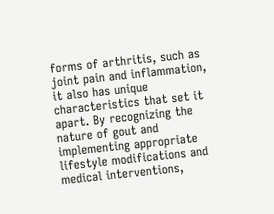forms of arthritis, such as joint pain and inflammation, it also has unique characteristics that set it apart. By recognizing the nature of gout and implementing appropriate lifestyle modifications and medical interventions,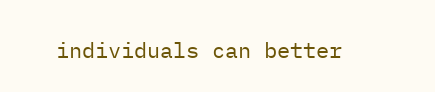individuals can better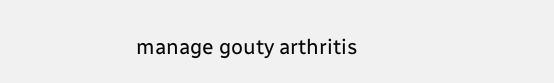manage gouty arthritis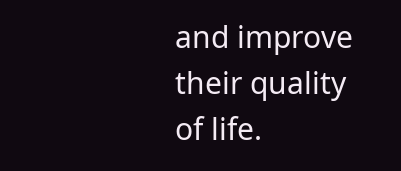and improve their quality of life.